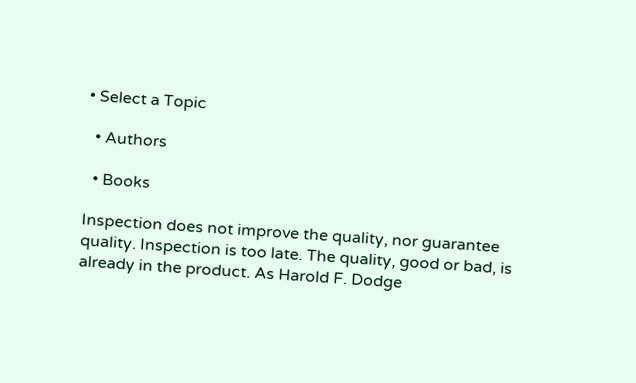• Select a Topic

  • Authors

  • Books

Inspection does not improve the quality, nor guarantee quality. Inspection is too late. The quality, good or bad, is already in the product. As Harold F. Dodge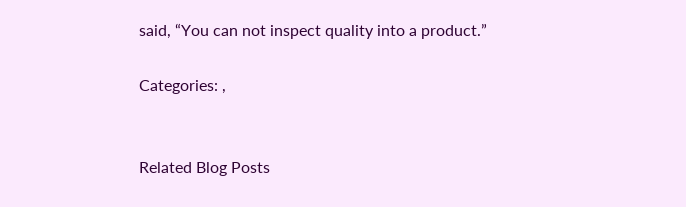said, “You can not inspect quality into a product.”

Categories: ,


Related Blog Posts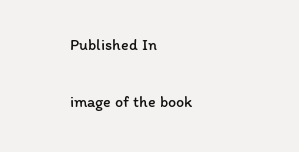Published In

image of the book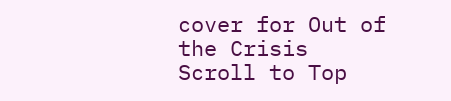cover for Out of the Crisis
Scroll to Top